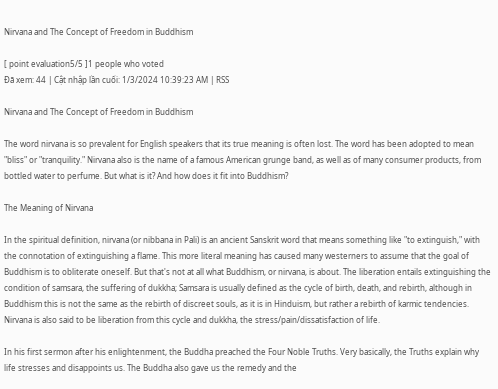Nirvana and The Concept of Freedom in Buddhism

[ point evaluation5/5 ]1 people who voted
Đã xem: 44 | Cật nhập lần cuối: 1/3/2024 10:39:23 AM | RSS

Nirvana and The Concept of Freedom in Buddhism

The word nirvana is so prevalent for English speakers that its true meaning is often lost. The word has been adopted to mean "bliss" or "tranquility." Nirvana also is the name of a famous American grunge band, as well as of many consumer products, from bottled water to perfume. But what is it? And how does it fit into Buddhism?

The Meaning of Nirvana

In the spiritual definition, nirvana (or nibbana in Pali) is an ancient Sanskrit word that means something like "to extinguish," with the connotation of extinguishing a flame. This more literal meaning has caused many westerners to assume that the goal of Buddhism is to obliterate oneself. But that's not at all what Buddhism, or nirvana, is about. The liberation entails extinguishing the condition of samsara, the suffering of dukkha; Samsara is usually defined as the cycle of birth, death, and rebirth, although in Buddhism this is not the same as the rebirth of discreet souls, as it is in Hinduism, but rather a rebirth of karmic tendencies. Nirvana is also said to be liberation from this cycle and dukkha, the stress/pain/dissatisfaction of life.

In his first sermon after his enlightenment, the Buddha preached the Four Noble Truths. Very basically, the Truths explain why life stresses and disappoints us. The Buddha also gave us the remedy and the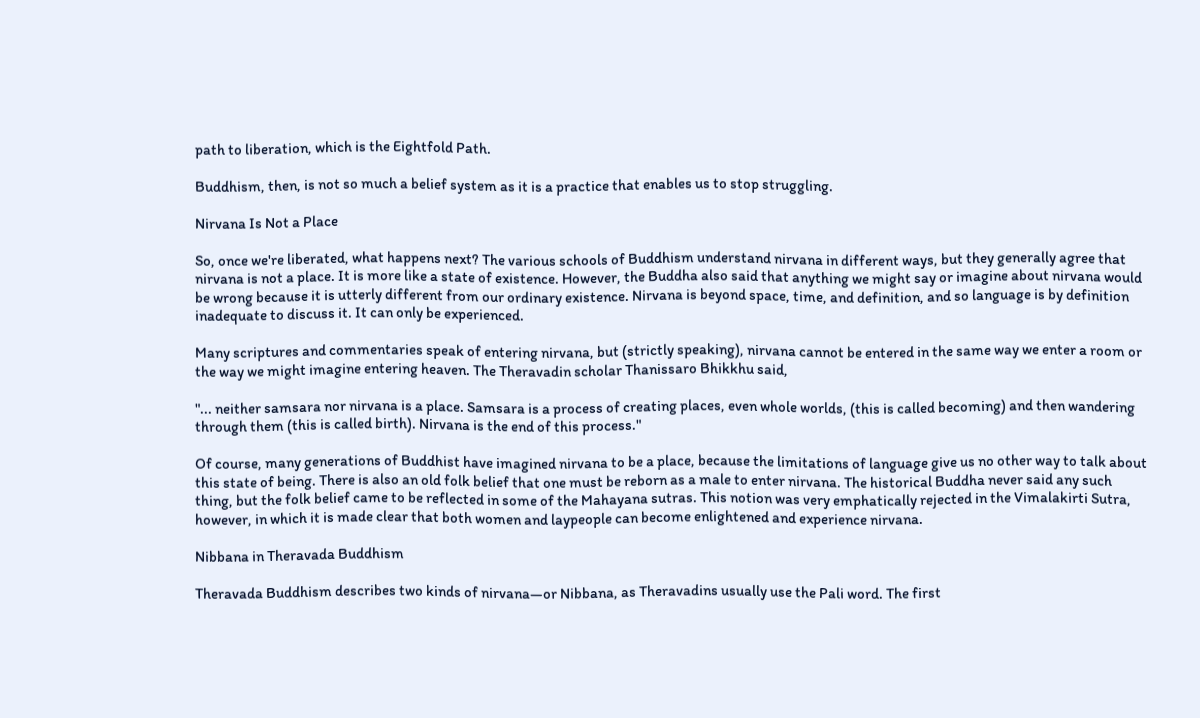path to liberation, which is the Eightfold Path.

Buddhism, then, is not so much a belief system as it is a practice that enables us to stop struggling.

Nirvana Is Not a Place

So, once we're liberated, what happens next? The various schools of Buddhism understand nirvana in different ways, but they generally agree that nirvana is not a place. It is more like a state of existence. However, the Buddha also said that anything we might say or imagine about nirvana would be wrong because it is utterly different from our ordinary existence. Nirvana is beyond space, time, and definition, and so language is by definition inadequate to discuss it. It can only be experienced.

Many scriptures and commentaries speak of entering nirvana, but (strictly speaking), nirvana cannot be entered in the same way we enter a room or the way we might imagine entering heaven. The Theravadin scholar Thanissaro Bhikkhu said,

"... neither samsara nor nirvana is a place. Samsara is a process of creating places, even whole worlds, (this is called becoming) and then wandering through them (this is called birth). Nirvana is the end of this process."

Of course, many generations of Buddhist have imagined nirvana to be a place, because the limitations of language give us no other way to talk about this state of being. There is also an old folk belief that one must be reborn as a male to enter nirvana. The historical Buddha never said any such thing, but the folk belief came to be reflected in some of the Mahayana sutras. This notion was very emphatically rejected in the Vimalakirti Sutra, however, in which it is made clear that both women and laypeople can become enlightened and experience nirvana.

Nibbana in Theravada Buddhism

Theravada Buddhism describes two kinds of nirvana—or Nibbana, as Theravadins usually use the Pali word. The first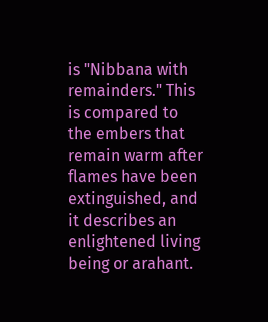is "Nibbana with remainders." This is compared to the embers that remain warm after flames have been extinguished, and it describes an enlightened living being or arahant.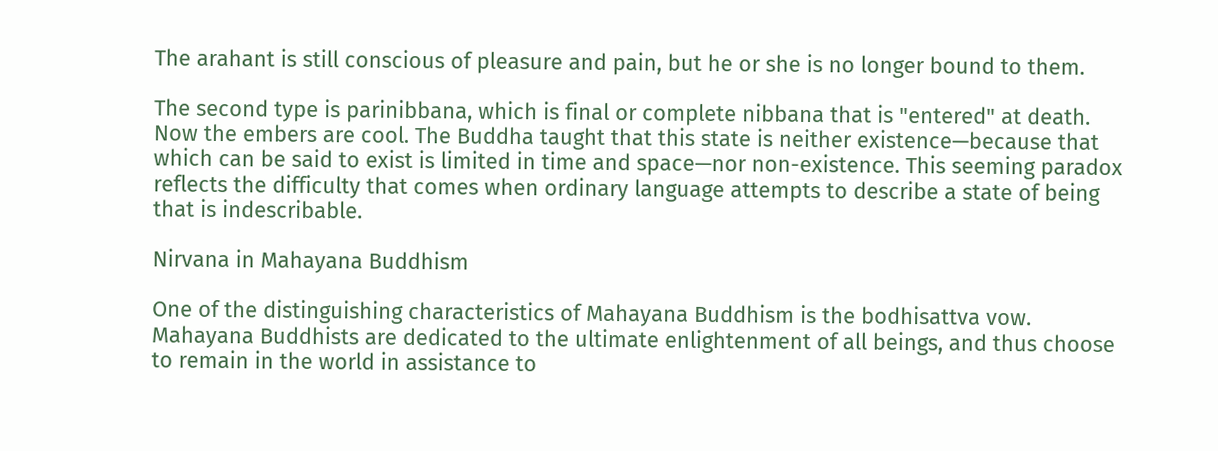The arahant is still conscious of pleasure and pain, but he or she is no longer bound to them.

The second type is parinibbana, which is final or complete nibbana that is "entered" at death. Now the embers are cool. The Buddha taught that this state is neither existence—because that which can be said to exist is limited in time and space—nor non-existence. This seeming paradox reflects the difficulty that comes when ordinary language attempts to describe a state of being that is indescribable.

Nirvana in Mahayana Buddhism

One of the distinguishing characteristics of Mahayana Buddhism is the bodhisattva vow. Mahayana Buddhists are dedicated to the ultimate enlightenment of all beings, and thus choose to remain in the world in assistance to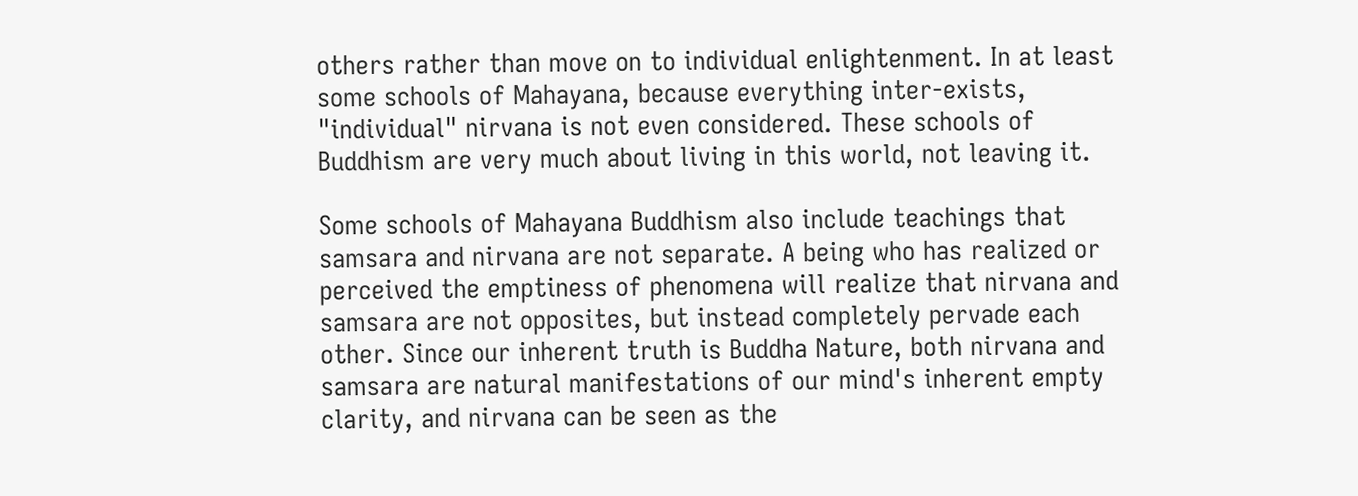others rather than move on to individual enlightenment. In at least some schools of Mahayana, because everything inter-exists, "individual" nirvana is not even considered. These schools of Buddhism are very much about living in this world, not leaving it.

Some schools of Mahayana Buddhism also include teachings that samsara and nirvana are not separate. A being who has realized or perceived the emptiness of phenomena will realize that nirvana and samsara are not opposites, but instead completely pervade each other. Since our inherent truth is Buddha Nature, both nirvana and samsara are natural manifestations of our mind's inherent empty clarity, and nirvana can be seen as the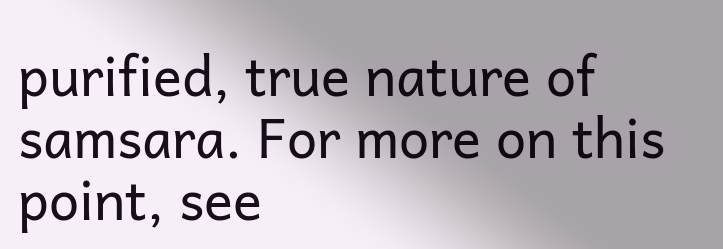purified, true nature of samsara. For more on this point, see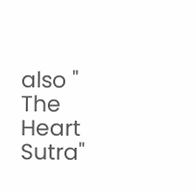also " The Heart Sutra"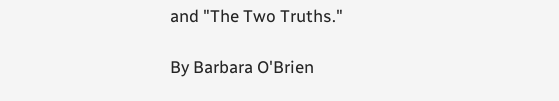and "The Two Truths."

By Barbara O'Brien